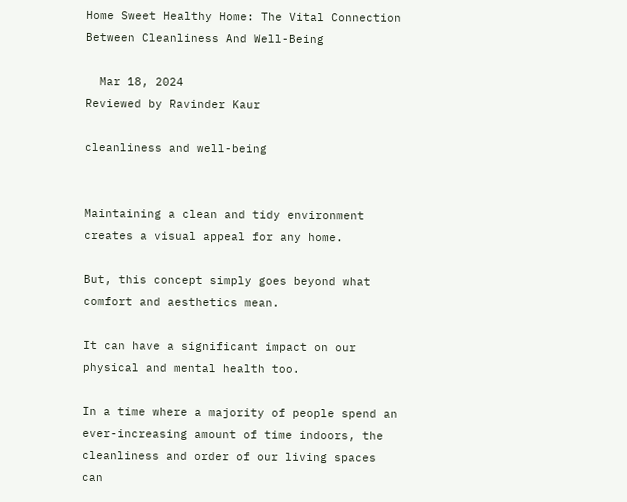Home Sweet Healthy Home: The Vital Connection Between Cleanliness And Well-Being

  Mar 18, 2024
Reviewed by Ravinder Kaur

cleanliness and well-being


Maintaining a clean and tidy environment creates a visual appeal for any home.

But, this concept simply goes beyond what comfort and aesthetics mean.

It can have a significant impact on our physical and mental health too.

In a time where a majority of people spend an ever-increasing amount of time indoors, the cleanliness and order of our living spaces can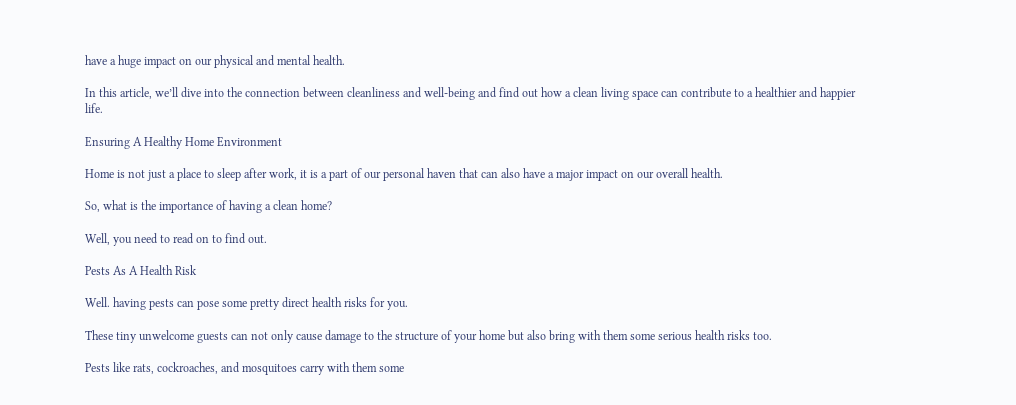have a huge impact on our physical and mental health.

In this article, we’ll dive into the connection between cleanliness and well-being and find out how a clean living space can contribute to a healthier and happier life.

Ensuring A Healthy Home Environment

Home is not just a place to sleep after work, it is a part of our personal haven that can also have a major impact on our overall health.

So, what is the importance of having a clean home?

Well, you need to read on to find out.

Pests As A Health Risk

Well. having pests can pose some pretty direct health risks for you.

These tiny unwelcome guests can not only cause damage to the structure of your home but also bring with them some serious health risks too.

Pests like rats, cockroaches, and mosquitoes carry with them some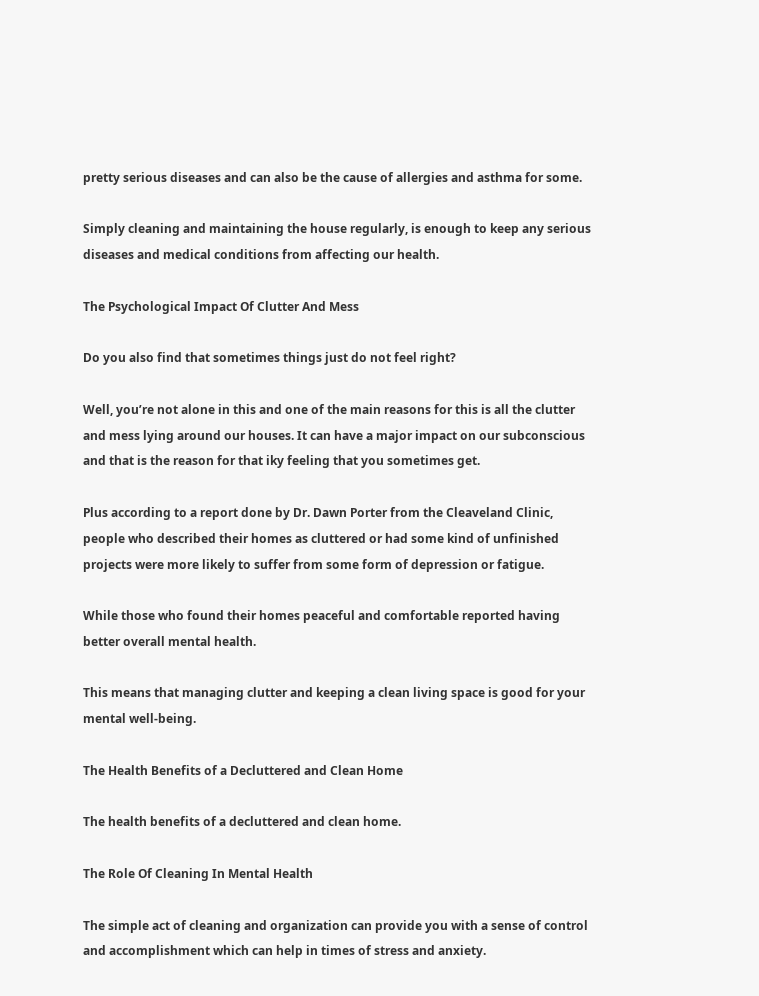pretty serious diseases and can also be the cause of allergies and asthma for some.

Simply cleaning and maintaining the house regularly, is enough to keep any serious diseases and medical conditions from affecting our health.

The Psychological Impact Of Clutter And Mess

Do you also find that sometimes things just do not feel right?

Well, you’re not alone in this and one of the main reasons for this is all the clutter and mess lying around our houses. It can have a major impact on our subconscious and that is the reason for that iky feeling that you sometimes get.

Plus according to a report done by Dr. Dawn Porter from the Cleaveland Clinic, people who described their homes as cluttered or had some kind of unfinished projects were more likely to suffer from some form of depression or fatigue.

While those who found their homes peaceful and comfortable reported having better overall mental health.

This means that managing clutter and keeping a clean living space is good for your mental well-being.

The Health Benefits of a Decluttered and Clean Home

The health benefits of a decluttered and clean home.

The Role Of Cleaning In Mental Health

The simple act of cleaning and organization can provide you with a sense of control and accomplishment which can help in times of stress and anxiety.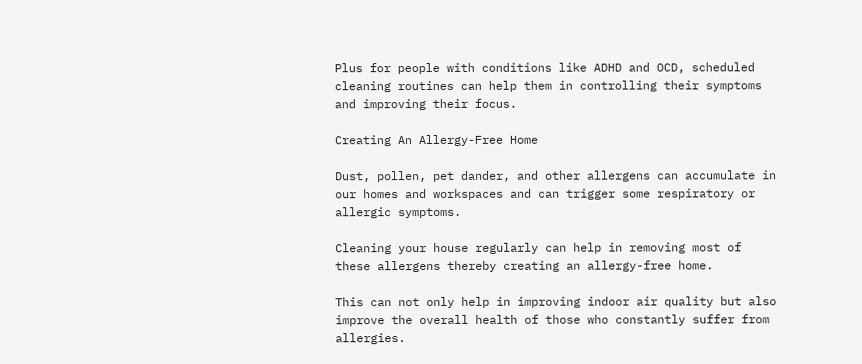Plus for people with conditions like ADHD and OCD, scheduled cleaning routines can help them in controlling their symptoms and improving their focus.

Creating An Allergy-Free Home

Dust, pollen, pet dander, and other allergens can accumulate in our homes and workspaces and can trigger some respiratory or allergic symptoms.

Cleaning your house regularly can help in removing most of these allergens thereby creating an allergy-free home.

This can not only help in improving indoor air quality but also improve the overall health of those who constantly suffer from allergies.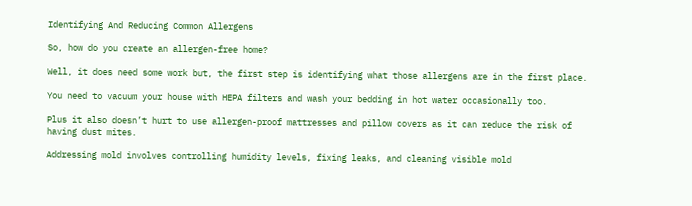Identifying And Reducing Common Allergens

So, how do you create an allergen-free home?

Well, it does need some work but, the first step is identifying what those allergens are in the first place.

You need to vacuum your house with HEPA filters and wash your bedding in hot water occasionally too.

Plus it also doesn’t hurt to use allergen-proof mattresses and pillow covers as it can reduce the risk of having dust mites.

Addressing mold involves controlling humidity levels, fixing leaks, and cleaning visible mold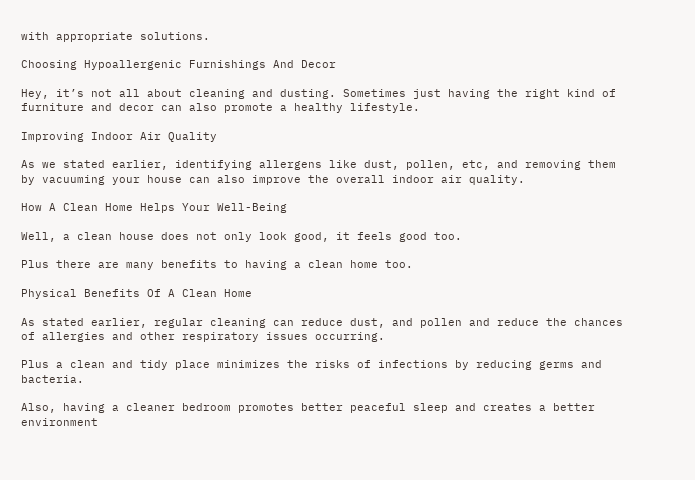with appropriate solutions.

Choosing Hypoallergenic Furnishings And Decor

Hey, it’s not all about cleaning and dusting. Sometimes just having the right kind of furniture and decor can also promote a healthy lifestyle.

Improving Indoor Air Quality

As we stated earlier, identifying allergens like dust, pollen, etc, and removing them by vacuuming your house can also improve the overall indoor air quality.

How A Clean Home Helps Your Well-Being

Well, a clean house does not only look good, it feels good too.

Plus there are many benefits to having a clean home too.

Physical Benefits Of A Clean Home

As stated earlier, regular cleaning can reduce dust, and pollen and reduce the chances of allergies and other respiratory issues occurring.

Plus a clean and tidy place minimizes the risks of infections by reducing germs and bacteria.

Also, having a cleaner bedroom promotes better peaceful sleep and creates a better environment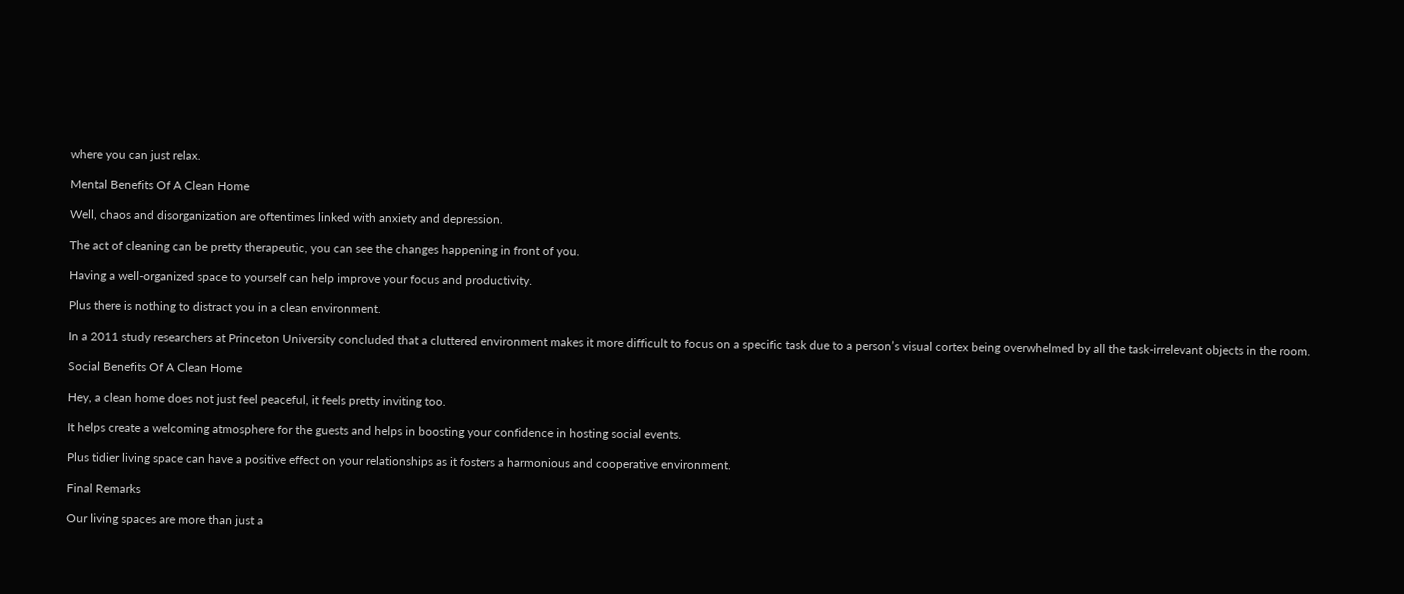where you can just relax.

Mental Benefits Of A Clean Home

Well, chaos and disorganization are oftentimes linked with anxiety and depression.

The act of cleaning can be pretty therapeutic, you can see the changes happening in front of you.

Having a well-organized space to yourself can help improve your focus and productivity.

Plus there is nothing to distract you in a clean environment.

In a 2011 study researchers at Princeton University concluded that a cluttered environment makes it more difficult to focus on a specific task due to a person’s visual cortex being overwhelmed by all the task-irrelevant objects in the room.

Social Benefits Of A Clean Home

Hey, a clean home does not just feel peaceful, it feels pretty inviting too.

It helps create a welcoming atmosphere for the guests and helps in boosting your confidence in hosting social events.

Plus tidier living space can have a positive effect on your relationships as it fosters a harmonious and cooperative environment.

Final Remarks

Our living spaces are more than just a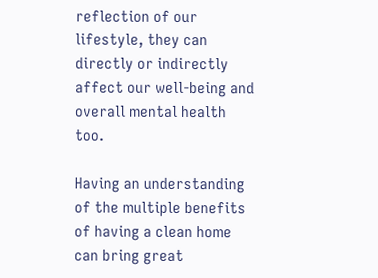reflection of our lifestyle, they can directly or indirectly affect our well-being and overall mental health too.

Having an understanding of the multiple benefits of having a clean home can bring great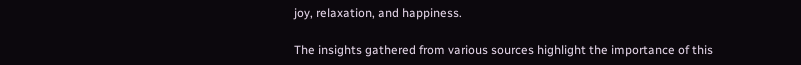joy, relaxation, and happiness.

The insights gathered from various sources highlight the importance of this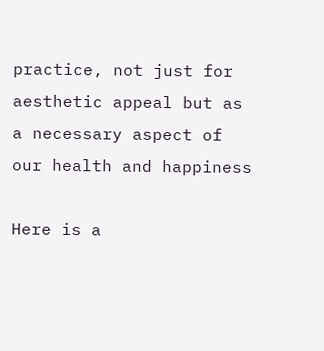practice, not just for aesthetic appeal but as a necessary aspect of our health and happiness

Here is a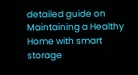detailed guide on Maintaining a Healthy Home with smart storage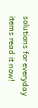solutions for everyday items read it now!